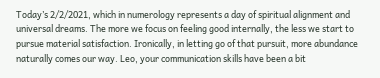Today’s 2/2/2021, which in numerology represents a day of spiritual alignment and universal dreams. The more we focus on feeling good internally, the less we start to pursue material satisfaction. Ironically, in letting go of that pursuit, more abundance naturally comes our way. Leo, your communication skills have been a bit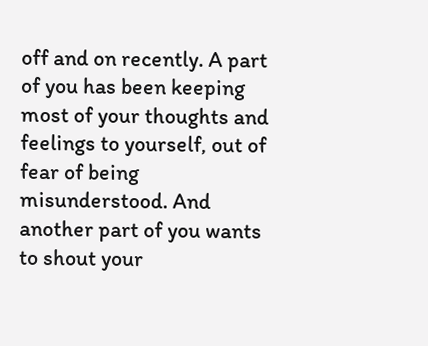off and on recently. A part of you has been keeping most of your thoughts and feelings to yourself, out of fear of being misunderstood. And another part of you wants to shout your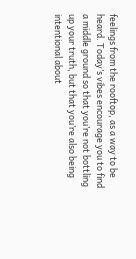feelings from the rooftop, as a way to be heard. Today’s vibes encourage you to find a middle ground so that you’re not bottling up your truth, but that you’re also being intentional about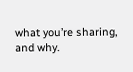what you’re sharing, and why.